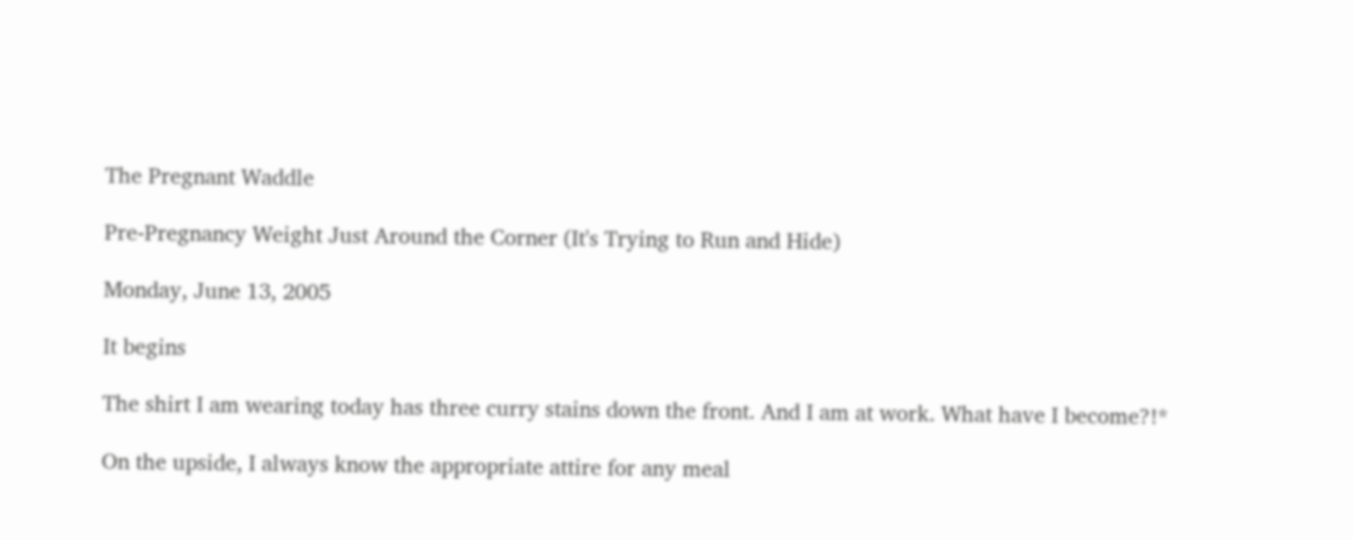The Pregnant Waddle

Pre-Pregnancy Weight Just Around the Corner (It's Trying to Run and Hide)

Monday, June 13, 2005

It begins

The shirt I am wearing today has three curry stains down the front. And I am at work. What have I become?!*

On the upside, I always know the appropriate attire for any meal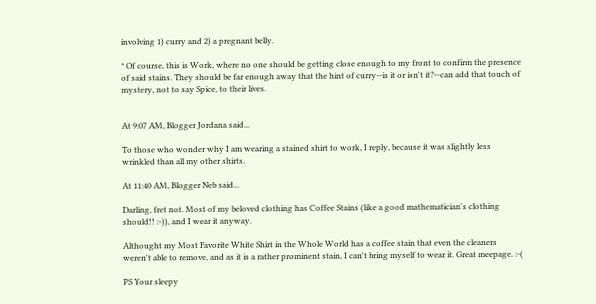involving 1) curry and 2) a pregnant belly.

* Of course, this is Work, where no one should be getting close enough to my front to confirm the presence of said stains. They should be far enough away that the hint of curry--is it or isn't it?--can add that touch of mystery, not to say Spice, to their lives.


At 9:07 AM, Blogger Jordana said...

To those who wonder why I am wearing a stained shirt to work, I reply, because it was slightly less wrinkled than all my other shirts.

At 11:40 AM, Blogger Neb said...

Darling, fret not. Most of my beloved clothing has Coffee Stains (like a good mathematician's clothing should!! :-)), and I wear it anyway.

Althought my Most Favorite White Shirt in the Whole World has a coffee stain that even the cleaners weren't able to remove, and as it is a rather prominent stain, I can't bring myself to wear it. Great meepage. :-(

PS Your sleepy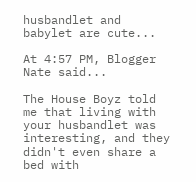husbandlet and babylet are cute...

At 4:57 PM, Blogger Nate said...

The House Boyz told me that living with your husbandlet was interesting, and they didn't even share a bed with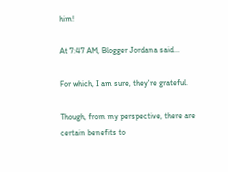him!

At 7:47 AM, Blogger Jordana said...

For which, I am sure, they're grateful.

Though, from my perspective, there are certain benefits to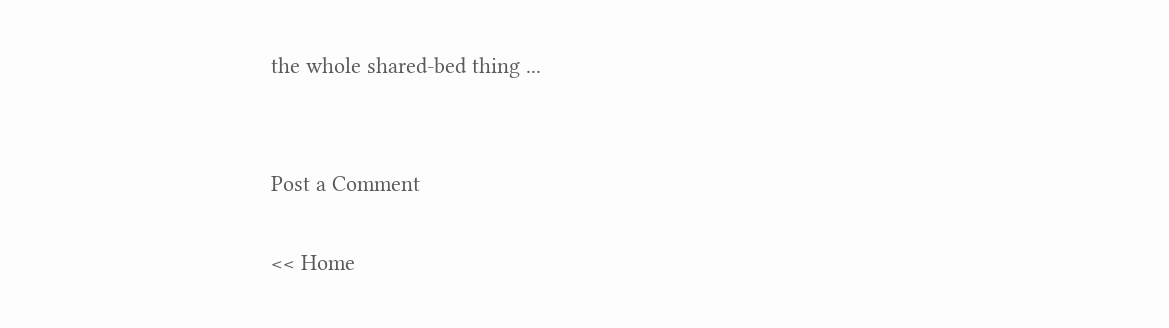the whole shared-bed thing ...


Post a Comment

<< Home